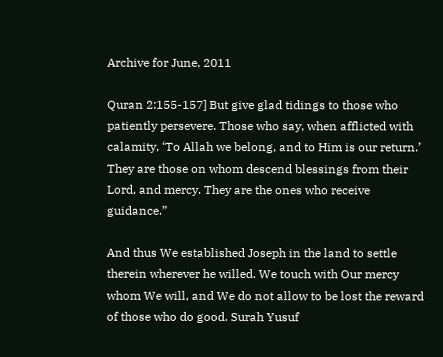Archive for June, 2011

Quran 2:155-157] But give glad tidings to those who patiently persevere. Those who say, when afflicted with calamity, ‘To Allah we belong, and to Him is our return.’ They are those on whom descend blessings from their Lord, and mercy. They are the ones who receive guidance.”

And thus We established Joseph in the land to settle therein wherever he willed. We touch with Our mercy whom We will, and We do not allow to be lost the reward of those who do good. Surah Yusuf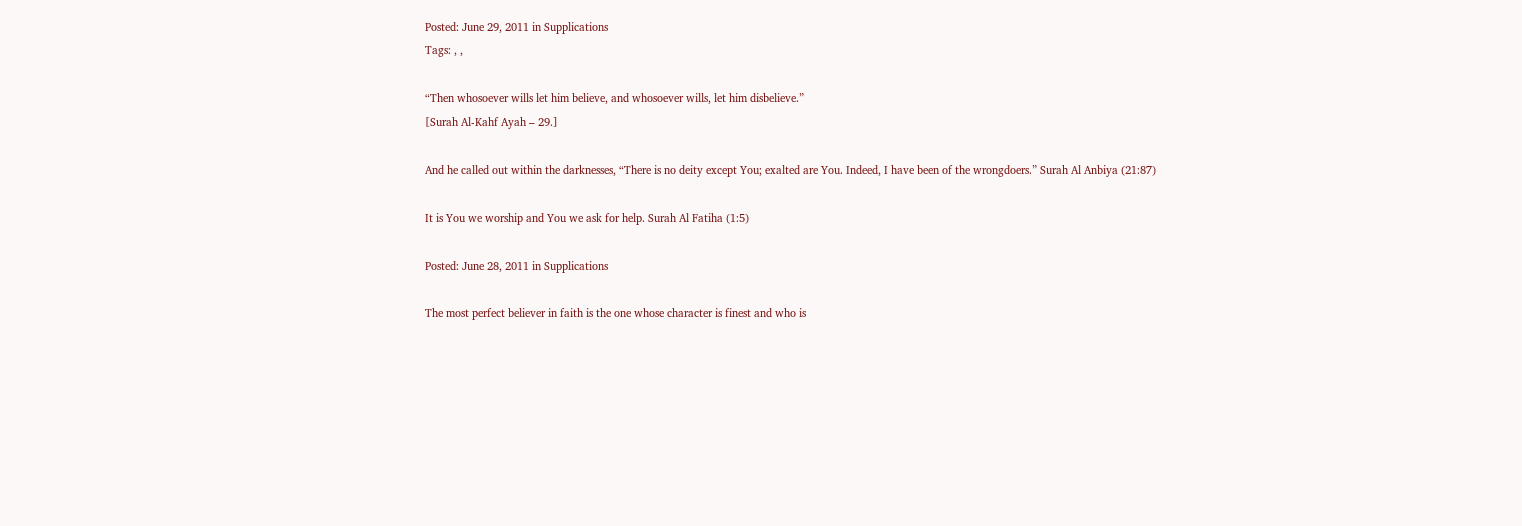Posted: June 29, 2011 in Supplications
Tags: , ,

“Then whosoever wills let him believe, and whosoever wills, let him disbelieve.”
[Surah Al-Kahf Ayah – 29.]

And he called out within the darknesses, “There is no deity except You; exalted are You. Indeed, I have been of the wrongdoers.” Surah Al Anbiya (21:87)

It is You we worship and You we ask for help. Surah Al Fatiha (1:5)

Posted: June 28, 2011 in Supplications

The most perfect believer in faith is the one whose character is finest and who is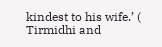kindest to his wife.’ ( Tirmidhi and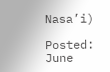Nasa’i)

Posted: June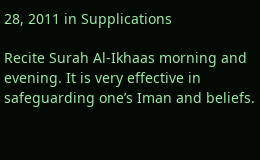28, 2011 in Supplications

Recite Surah Al-Ikhaas morning and evening. It is very effective in safeguarding one’s Iman and beliefs.